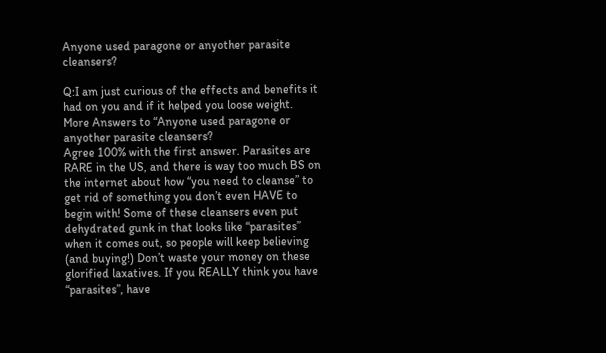Anyone used paragone or anyother parasite cleansers?

Q:I am just curious of the effects and benefits it had on you and if it helped you loose weight.
More Answers to “Anyone used paragone or anyother parasite cleansers?
Agree 100% with the first answer. Parasites are RARE in the US, and there is way too much BS on the internet about how “you need to cleanse” to get rid of something you don’t even HAVE to begin with! Some of these cleansers even put dehydrated gunk in that looks like “parasites” when it comes out, so people will keep believing (and buying!) Don’t waste your money on these glorified laxatives. If you REALLY think you have “parasites”, have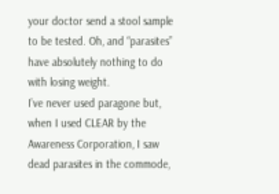your doctor send a stool sample to be tested. Oh, and “parasites” have absolutely nothing to do with losing weight.
I’ve never used paragone but, when I used CLEAR by the Awareness Corporation, I saw dead parasites in the commode,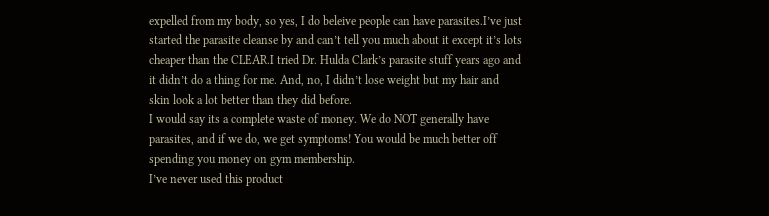expelled from my body, so yes, I do beleive people can have parasites.I’ve just started the parasite cleanse by and can’t tell you much about it except it’s lots cheaper than the CLEAR.I tried Dr. Hulda Clark’s parasite stuff years ago and it didn’t do a thing for me. And, no, I didn’t lose weight but my hair and skin look a lot better than they did before.
I would say its a complete waste of money. We do NOT generally have parasites, and if we do, we get symptoms! You would be much better off spending you money on gym membership.
I’ve never used this product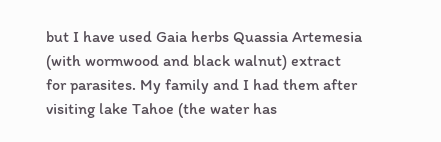but I have used Gaia herbs Quassia Artemesia (with wormwood and black walnut) extract for parasites. My family and I had them after visiting lake Tahoe (the water has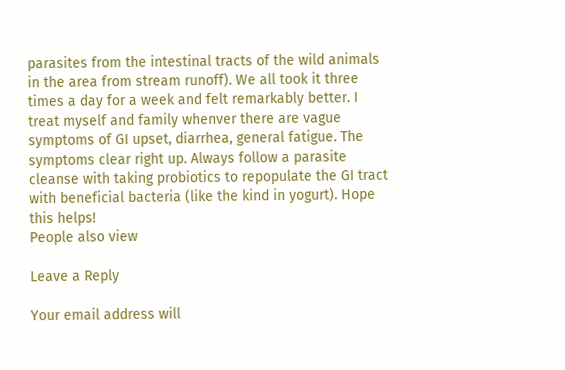parasites from the intestinal tracts of the wild animals in the area from stream runoff). We all took it three times a day for a week and felt remarkably better. I treat myself and family whenver there are vague symptoms of GI upset, diarrhea, general fatigue. The symptoms clear right up. Always follow a parasite cleanse with taking probiotics to repopulate the GI tract with beneficial bacteria (like the kind in yogurt). Hope this helps!
People also view

Leave a Reply

Your email address will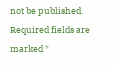not be published. Required fields are marked *